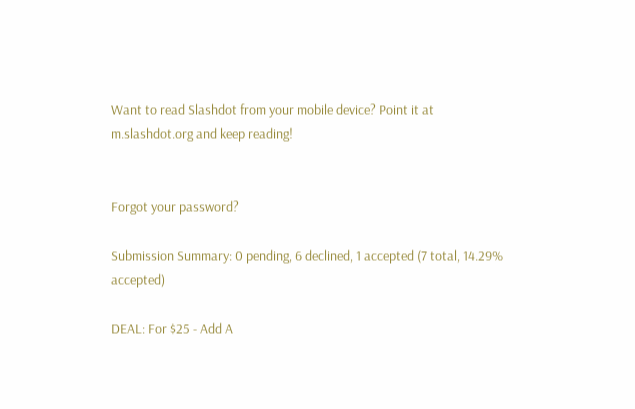Want to read Slashdot from your mobile device? Point it at m.slashdot.org and keep reading!


Forgot your password?

Submission Summary: 0 pending, 6 declined, 1 accepted (7 total, 14.29% accepted)

DEAL: For $25 - Add A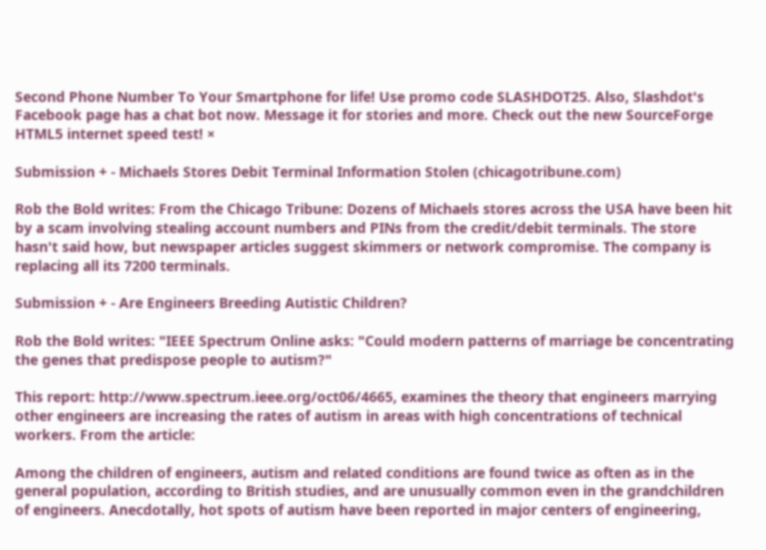Second Phone Number To Your Smartphone for life! Use promo code SLASHDOT25. Also, Slashdot's Facebook page has a chat bot now. Message it for stories and more. Check out the new SourceForge HTML5 internet speed test! ×

Submission + - Michaels Stores Debit Terminal Information Stolen (chicagotribune.com)

Rob the Bold writes: From the Chicago Tribune: Dozens of Michaels stores across the USA have been hit by a scam involving stealing account numbers and PINs from the credit/debit terminals. The store hasn't said how, but newspaper articles suggest skimmers or network compromise. The company is replacing all its 7200 terminals.

Submission + - Are Engineers Breeding Autistic Children?

Rob the Bold writes: "IEEE Spectrum Online asks: "Could modern patterns of marriage be concentrating the genes that predispose people to autism?"

This report: http://www.spectrum.ieee.org/oct06/4665, examines the theory that engineers marrying other engineers are increasing the rates of autism in areas with high concentrations of technical workers. From the article:

Among the children of engineers, autism and related conditions are found twice as often as in the general population, according to British studies, and are unusually common even in the grandchildren of engineers. Anecdotally, hot spots of autism have been reported in major centers of engineering,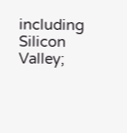including Silicon Valley;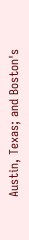Austin, Texas; and Boston's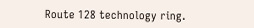Route 128 technology ring.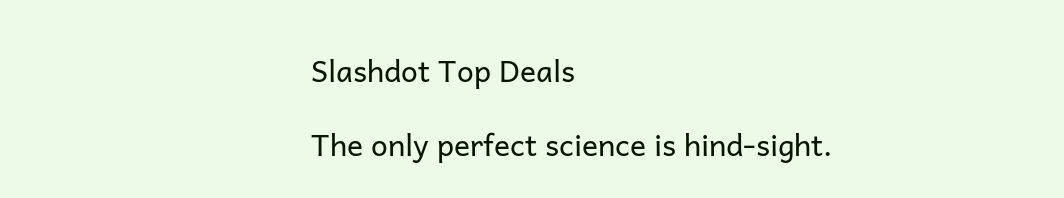Slashdot Top Deals

The only perfect science is hind-sight.